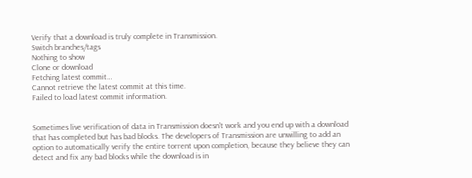Verify that a download is truly complete in Transmission.
Switch branches/tags
Nothing to show
Clone or download
Fetching latest commit…
Cannot retrieve the latest commit at this time.
Failed to load latest commit information.


Sometimes live verification of data in Transmission doesn't work and you end up with a download that has completed but has bad blocks. The developers of Transmission are unwilling to add an option to automatically verify the entire torrent upon completion, because they believe they can detect and fix any bad blocks while the download is in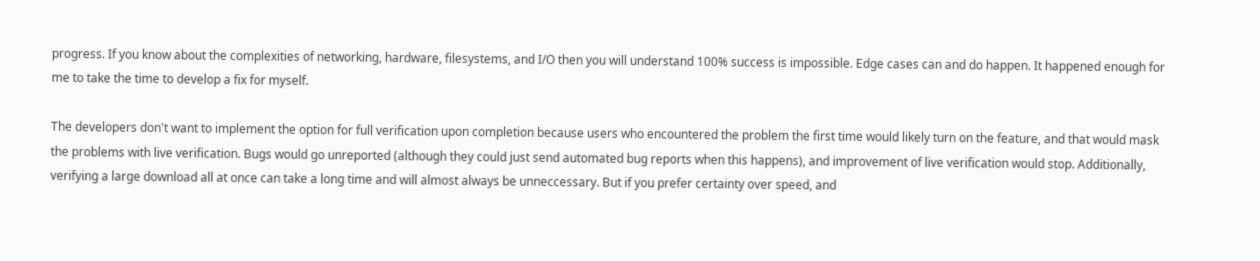progress. If you know about the complexities of networking, hardware, filesystems, and I/O then you will understand 100% success is impossible. Edge cases can and do happen. It happened enough for me to take the time to develop a fix for myself.

The developers don't want to implement the option for full verification upon completion because users who encountered the problem the first time would likely turn on the feature, and that would mask the problems with live verification. Bugs would go unreported (although they could just send automated bug reports when this happens), and improvement of live verification would stop. Additionally, verifying a large download all at once can take a long time and will almost always be unneccessary. But if you prefer certainty over speed, and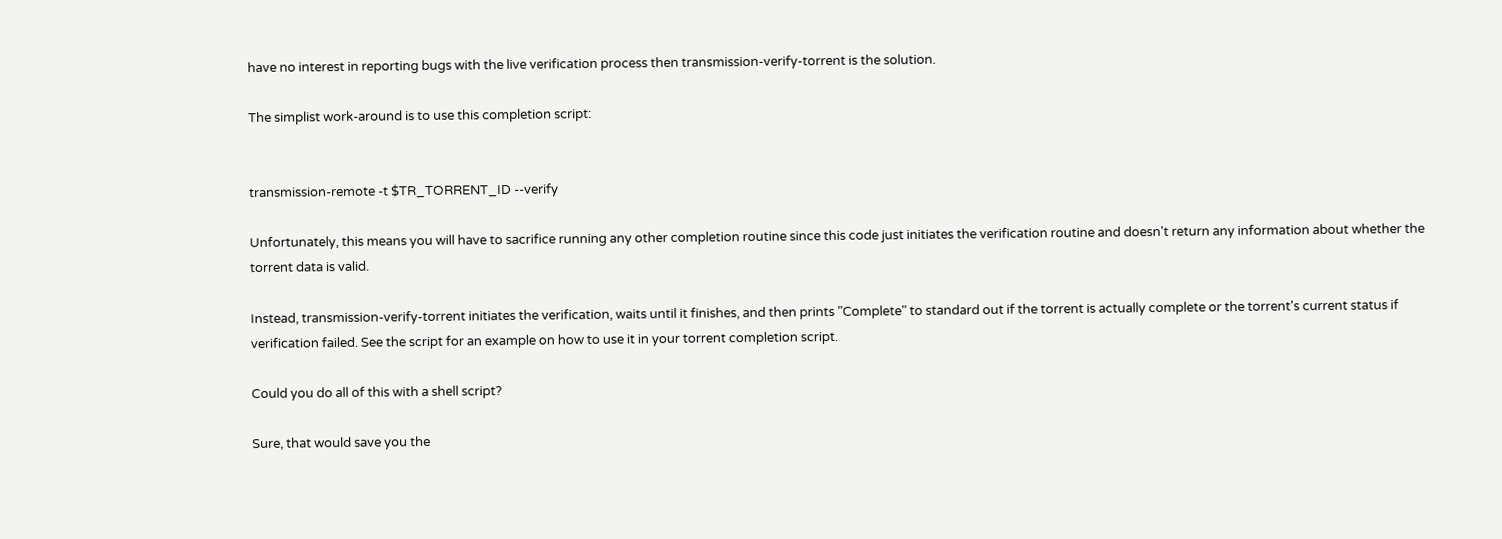have no interest in reporting bugs with the live verification process then transmission-verify-torrent is the solution.

The simplist work-around is to use this completion script:


transmission-remote -t $TR_TORRENT_ID --verify

Unfortunately, this means you will have to sacrifice running any other completion routine since this code just initiates the verification routine and doesn't return any information about whether the torrent data is valid.

Instead, transmission-verify-torrent initiates the verification, waits until it finishes, and then prints "Complete" to standard out if the torrent is actually complete or the torrent's current status if verification failed. See the script for an example on how to use it in your torrent completion script.

Could you do all of this with a shell script?

Sure, that would save you the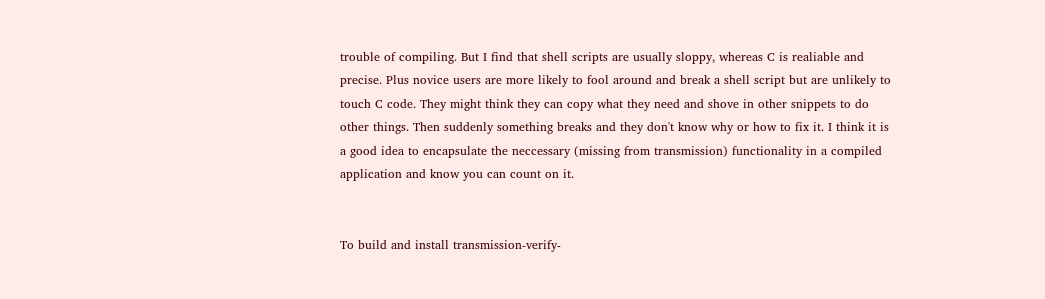trouble of compiling. But I find that shell scripts are usually sloppy, whereas C is realiable and precise. Plus novice users are more likely to fool around and break a shell script but are unlikely to touch C code. They might think they can copy what they need and shove in other snippets to do other things. Then suddenly something breaks and they don't know why or how to fix it. I think it is a good idea to encapsulate the neccessary (missing from transmission) functionality in a compiled application and know you can count on it.


To build and install transmission-verify-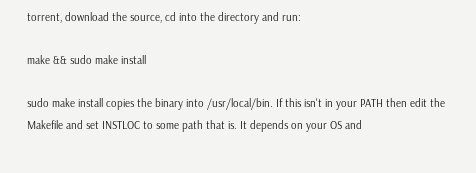torrent, download the source, cd into the directory and run:

make && sudo make install

sudo make install copies the binary into /usr/local/bin. If this isn't in your PATH then edit the Makefile and set INSTLOC to some path that is. It depends on your OS and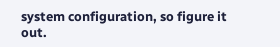system configuration, so figure it out.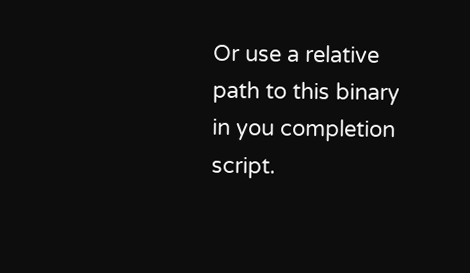Or use a relative path to this binary in you completion script.